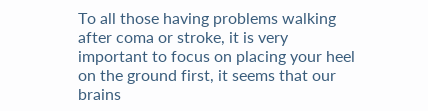To all those having problems walking after coma or stroke, it is very important to focus on placing your heel on the ground first, it seems that our brains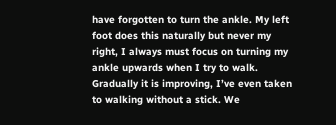have forgotten to turn the ankle. My left foot does this naturally but never my right, I always must focus on turning my ankle upwards when I try to walk. Gradually it is improving, I’ve even taken to walking without a stick. We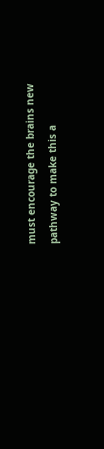must encourage the brains new pathway to make this a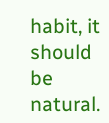habit, it should  be natural.